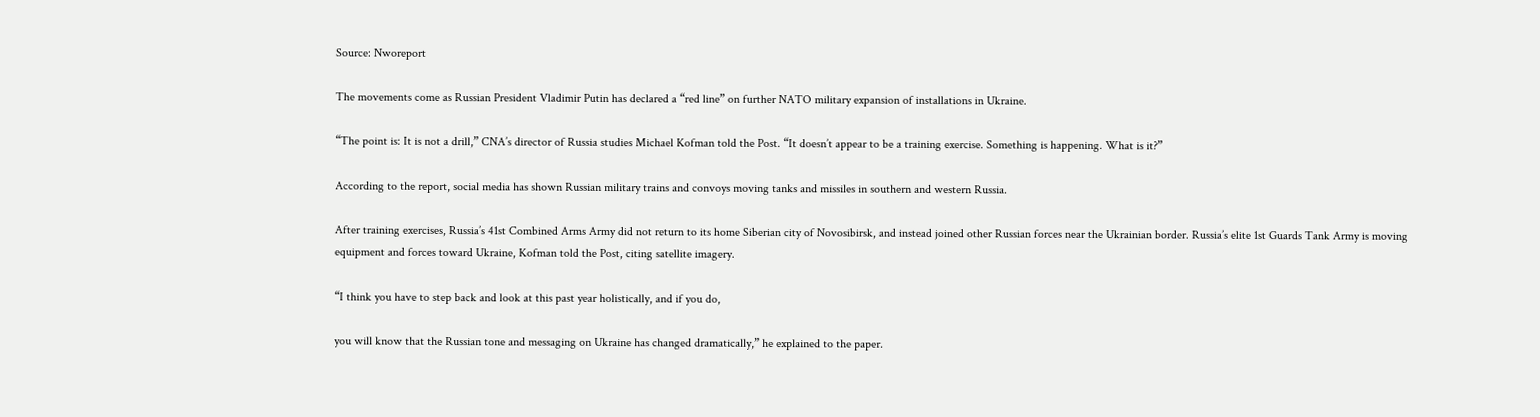Source: Nworeport

The movements come as Russian President Vladimir Putin has declared a “red line” on further NATO military expansion of installations in Ukraine.

“The point is: It is not a drill,” CNA’s director of Russia studies Michael Kofman told the Post. “It doesn’t appear to be a training exercise. Something is happening. What is it?”

According to the report, social media has shown Russian military trains and convoys moving tanks and missiles in southern and western Russia.

After training exercises, Russia’s 41st Combined Arms Army did not return to its home Siberian city of Novosibirsk, and instead joined other Russian forces near the Ukrainian border. Russia’s elite 1st Guards Tank Army is moving equipment and forces toward Ukraine, Kofman told the Post, citing satellite imagery.

“I think you have to step back and look at this past year holistically, and if you do,

you will know that the Russian tone and messaging on Ukraine has changed dramatically,” he explained to the paper.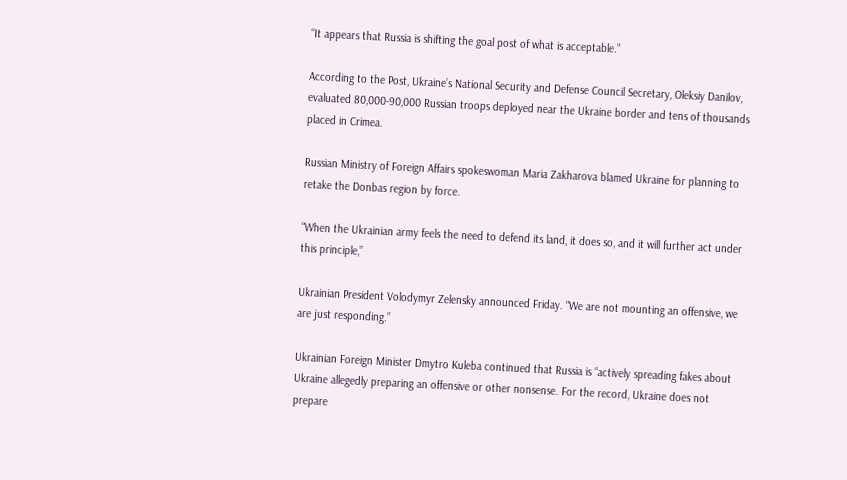“It appears that Russia is shifting the goal post of what is acceptable.”

According to the Post, Ukraine’s National Security and Defense Council Secretary, Oleksiy Danilov, evaluated 80,000-90,000 Russian troops deployed near the Ukraine border and tens of thousands placed in Crimea.

Russian Ministry of Foreign Affairs spokeswoman Maria Zakharova blamed Ukraine for planning to retake the Donbas region by force.

“When the Ukrainian army feels the need to defend its land, it does so, and it will further act under this principle,”

Ukrainian President Volodymyr Zelensky announced Friday. “We are not mounting an offensive, we are just responding.”

Ukrainian Foreign Minister Dmytro Kuleba continued that Russia is “actively spreading fakes about Ukraine allegedly preparing an offensive or other nonsense. For the record, Ukraine does not prepare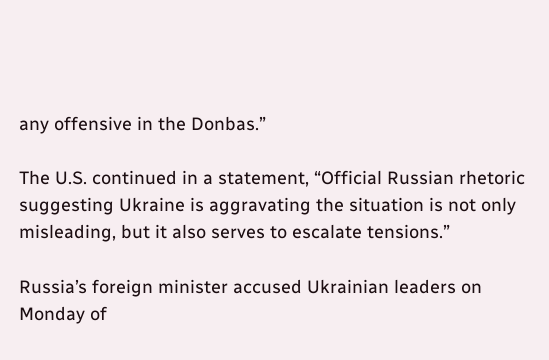any offensive in the Donbas.”

The U.S. continued in a statement, “Official Russian rhetoric suggesting Ukraine is aggravating the situation is not only misleading, but it also serves to escalate tensions.”

Russia’s foreign minister accused Ukrainian leaders on Monday of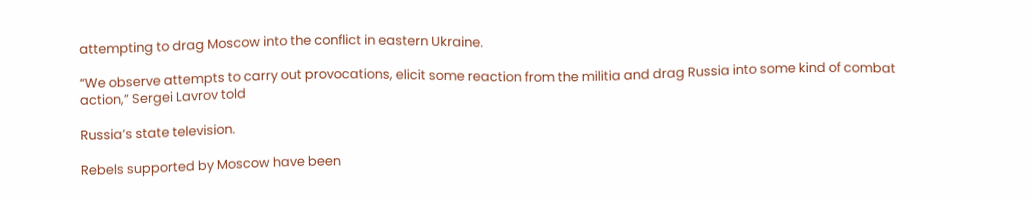attempting to drag Moscow into the conflict in eastern Ukraine.

“We observe attempts to carry out provocations, elicit some reaction from the militia and drag Russia into some kind of combat action,” Sergei Lavrov told

Russia’s state television.

Rebels supported by Moscow have been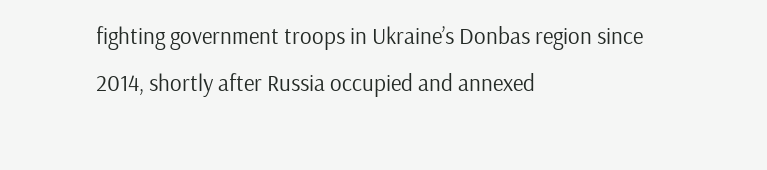fighting government troops in Ukraine’s Donbas region since 2014, shortly after Russia occupied and annexed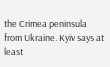the Crimea peninsula from Ukraine. Kyiv says at least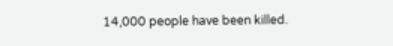14,000 people have been killed.